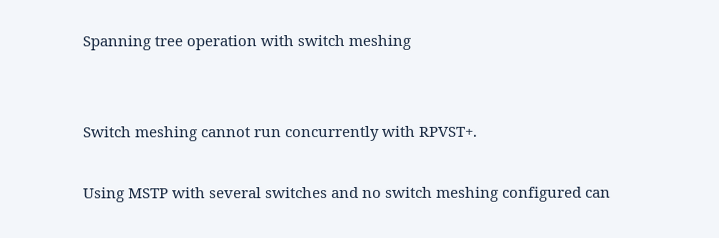Spanning tree operation with switch meshing


Switch meshing cannot run concurrently with RPVST+.

Using MSTP with several switches and no switch meshing configured can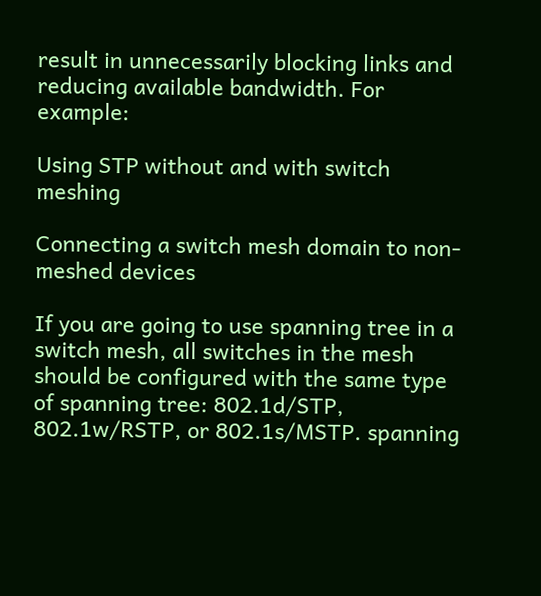result in unnecessarily blocking links and reducing available bandwidth. For example:

Using STP without and with switch meshing

Connecting a switch mesh domain to non-meshed devices

If you are going to use spanning tree in a switch mesh, all switches in the mesh should be configured with the same type of spanning tree: 802.1d/STP, 802.1w/RSTP, or 802.1s/MSTP. spanning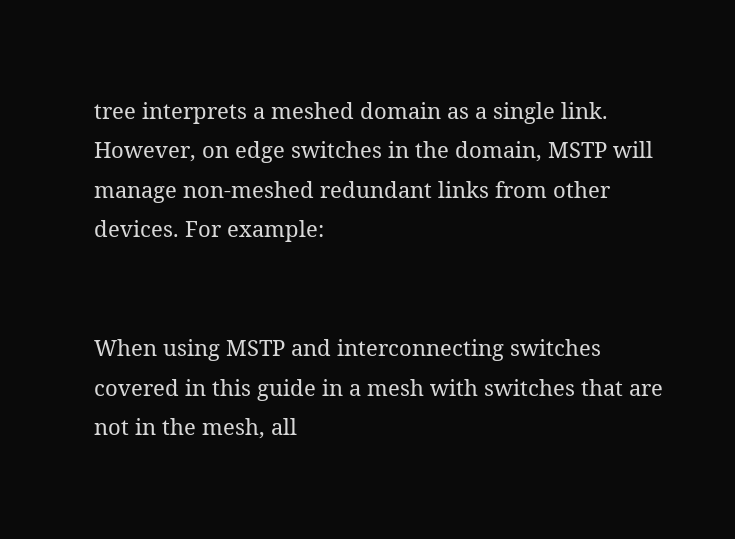tree interprets a meshed domain as a single link. However, on edge switches in the domain, MSTP will manage non-meshed redundant links from other devices. For example:


When using MSTP and interconnecting switches covered in this guide in a mesh with switches that are not in the mesh, all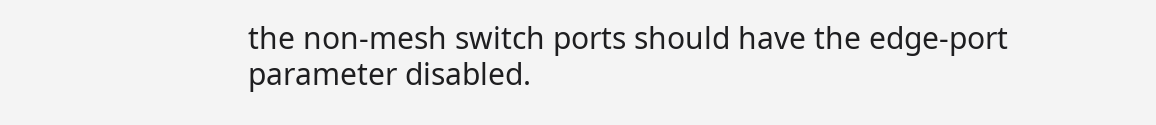the non-mesh switch ports should have the edge-port parameter disabled.